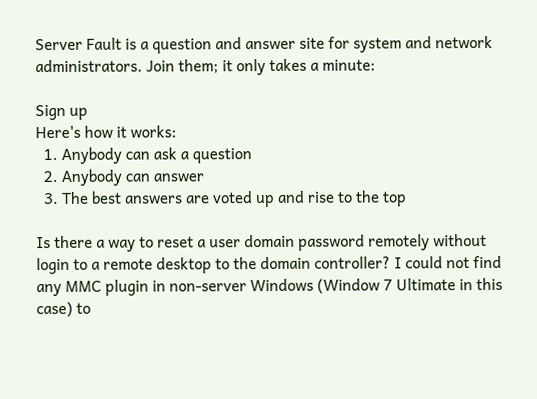Server Fault is a question and answer site for system and network administrators. Join them; it only takes a minute:

Sign up
Here's how it works:
  1. Anybody can ask a question
  2. Anybody can answer
  3. The best answers are voted up and rise to the top

Is there a way to reset a user domain password remotely without login to a remote desktop to the domain controller? I could not find any MMC plugin in non-server Windows (Window 7 Ultimate in this case) to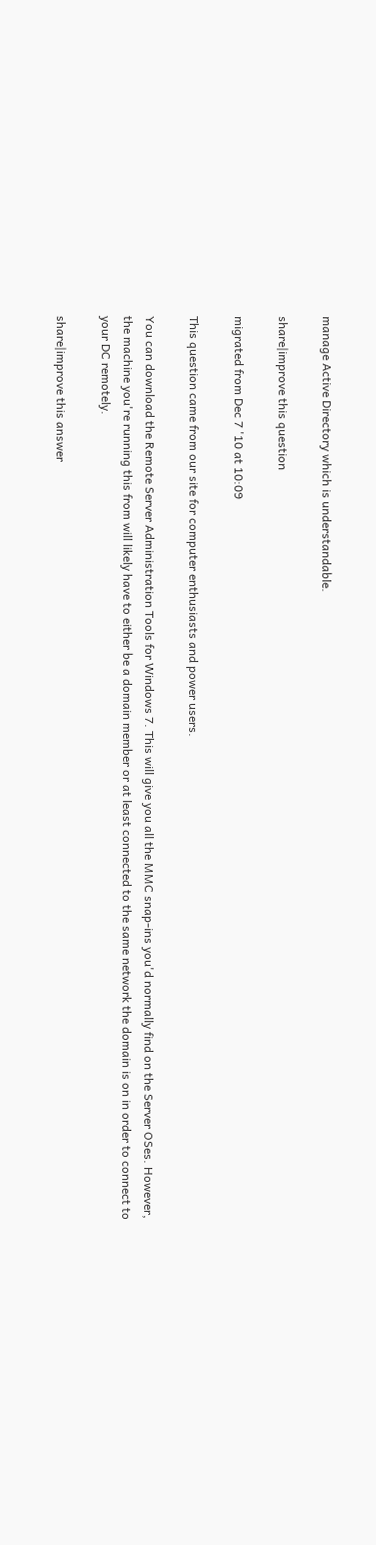manage Active Directory which is understandable.

share|improve this question

migrated from Dec 7 '10 at 10:09

This question came from our site for computer enthusiasts and power users.

You can download the Remote Server Administration Tools for Windows 7. This will give you all the MMC snap-ins you'd normally find on the Server OSes. However, the machine you're running this from will likely have to either be a domain member or at least connected to the same network the domain is on in order to connect to your DC remotely.

share|improve this answer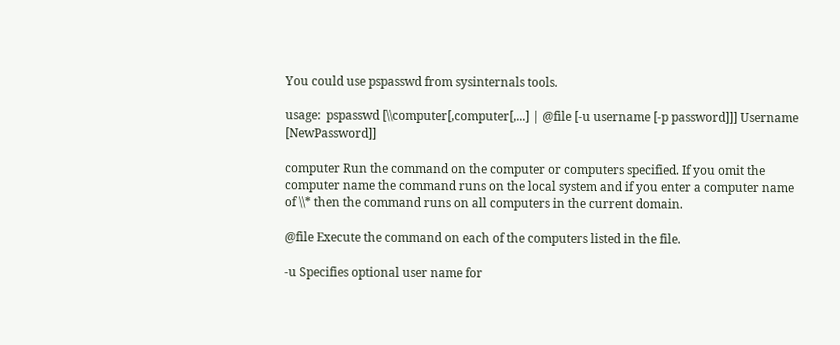You could use pspasswd from sysinternals tools.

usage:  pspasswd [\\computer[,computer[,...] | @file [-u username [-p password]]] Username [NewPassword]]

computer Run the command on the computer or computers specified. If you omit the computer name the command runs on the local system and if you enter a computer name of \\* then the command runs on all computers in the current domain.

@file Execute the command on each of the computers listed in the file.

-u Specifies optional user name for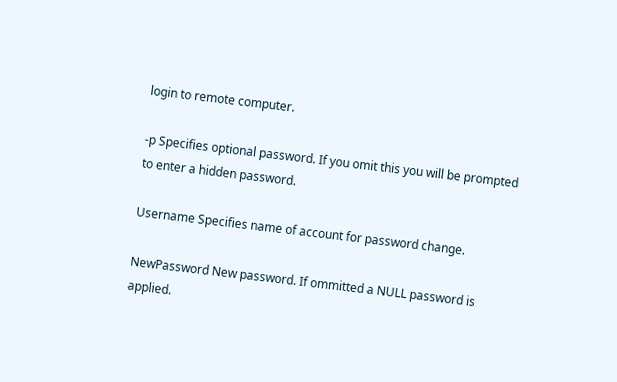login to remote computer.

-p Specifies optional password. If you omit this you will be prompted to enter a hidden password.

Username Specifies name of account for password change.

NewPassword New password. If ommitted a NULL password is applied.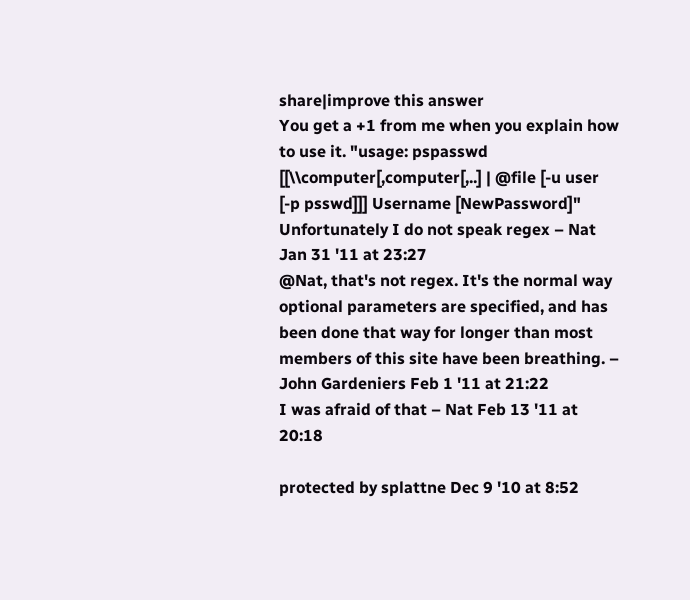share|improve this answer
You get a +1 from me when you explain how to use it. "usage: pspasswd [[\\computer[,computer[,..] | @file [-u user [-p psswd]]] Username [NewPassword]" Unfortunately I do not speak regex – Nat Jan 31 '11 at 23:27
@Nat, that's not regex. It's the normal way optional parameters are specified, and has been done that way for longer than most members of this site have been breathing. – John Gardeniers Feb 1 '11 at 21:22
I was afraid of that – Nat Feb 13 '11 at 20:18

protected by splattne Dec 9 '10 at 8:52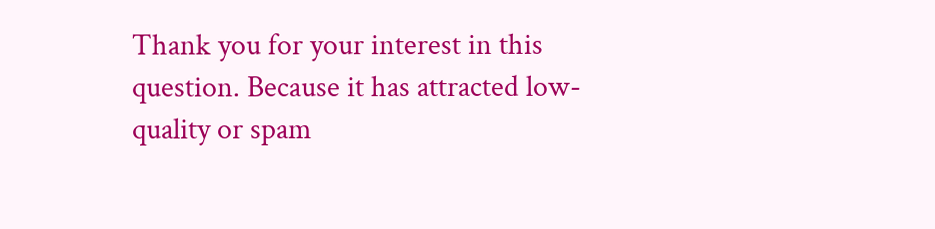Thank you for your interest in this question. Because it has attracted low-quality or spam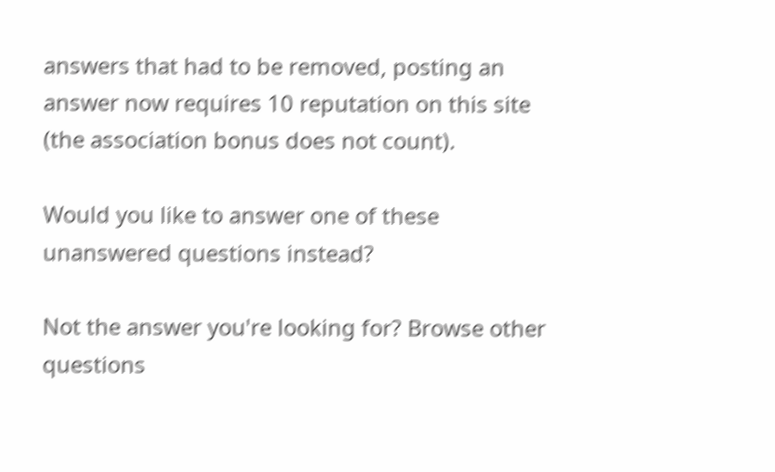answers that had to be removed, posting an answer now requires 10 reputation on this site (the association bonus does not count).

Would you like to answer one of these unanswered questions instead?

Not the answer you're looking for? Browse other questions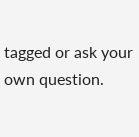tagged or ask your own question.